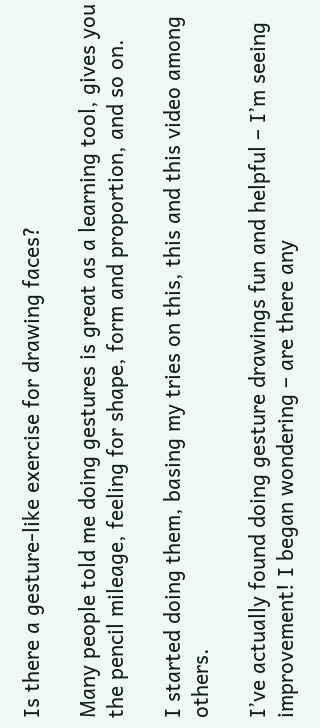Is there a gesture-like exercise for drawing faces?

Many people told me doing gestures is great as a learning tool, gives you the pencil mileage, feeling for shape, form and proportion, and so on.

I started doing them, basing my tries on this, this and this video among others.

I’ve actually found doing gesture drawings fun and helpful – I’m seeing improvement! I began wondering – are there any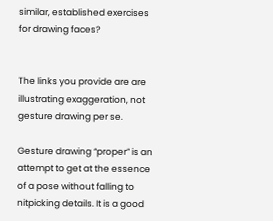similar, established exercises for drawing faces?


The links you provide are are illustrating exaggeration, not gesture drawing per se.

Gesture drawing “proper” is an attempt to get at the essence of a pose without falling to nitpicking details. It is a good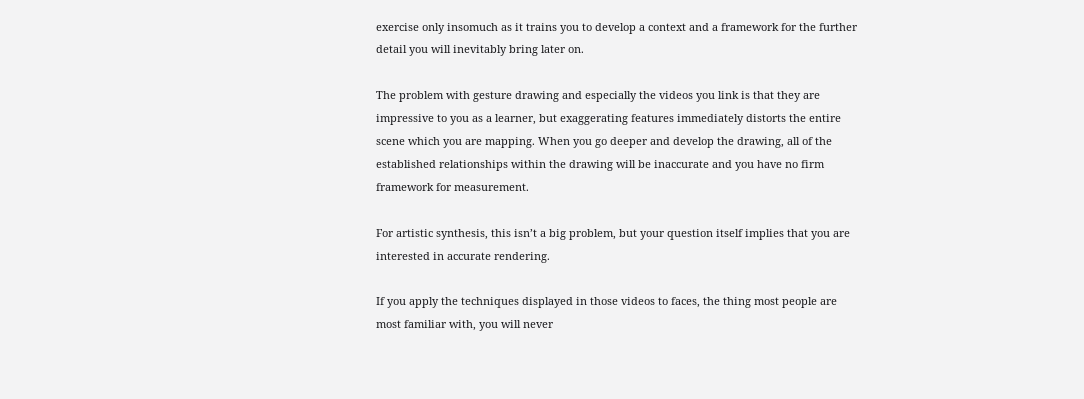exercise only insomuch as it trains you to develop a context and a framework for the further detail you will inevitably bring later on.

The problem with gesture drawing and especially the videos you link is that they are impressive to you as a learner, but exaggerating features immediately distorts the entire scene which you are mapping. When you go deeper and develop the drawing, all of the established relationships within the drawing will be inaccurate and you have no firm framework for measurement.

For artistic synthesis, this isn’t a big problem, but your question itself implies that you are interested in accurate rendering.

If you apply the techniques displayed in those videos to faces, the thing most people are most familiar with, you will never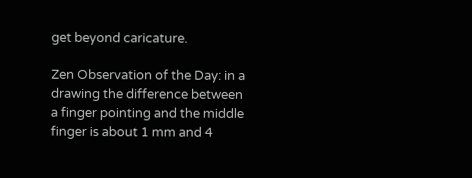get beyond caricature.

Zen Observation of the Day: in a drawing the difference between a finger pointing and the middle finger is about 1 mm and 4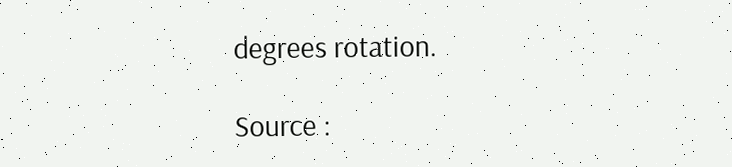degrees rotation.

Source :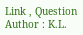Link , Question Author : K.L.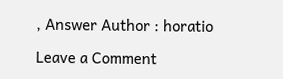, Answer Author : horatio

Leave a Comment